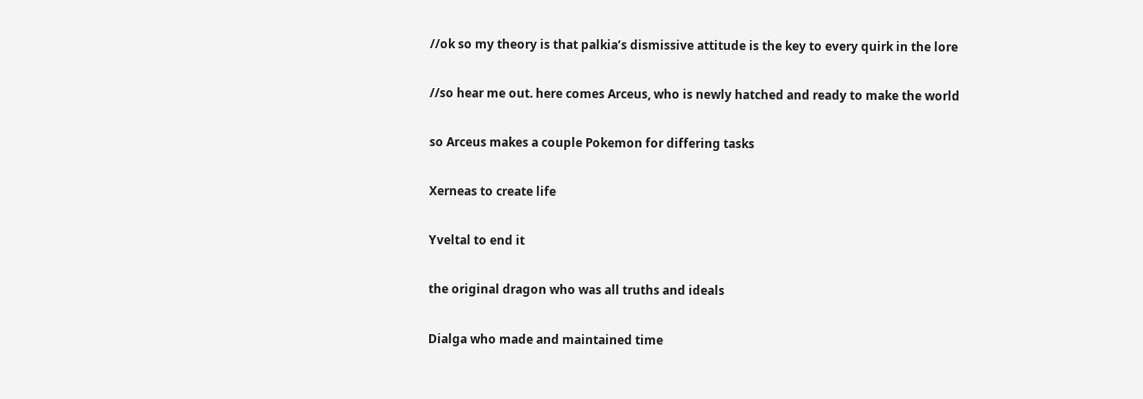//ok so my theory is that palkia’s dismissive attitude is the key to every quirk in the lore

//so hear me out. here comes Arceus, who is newly hatched and ready to make the world

so Arceus makes a couple Pokemon for differing tasks

Xerneas to create life

Yveltal to end it

the original dragon who was all truths and ideals

Dialga who made and maintained time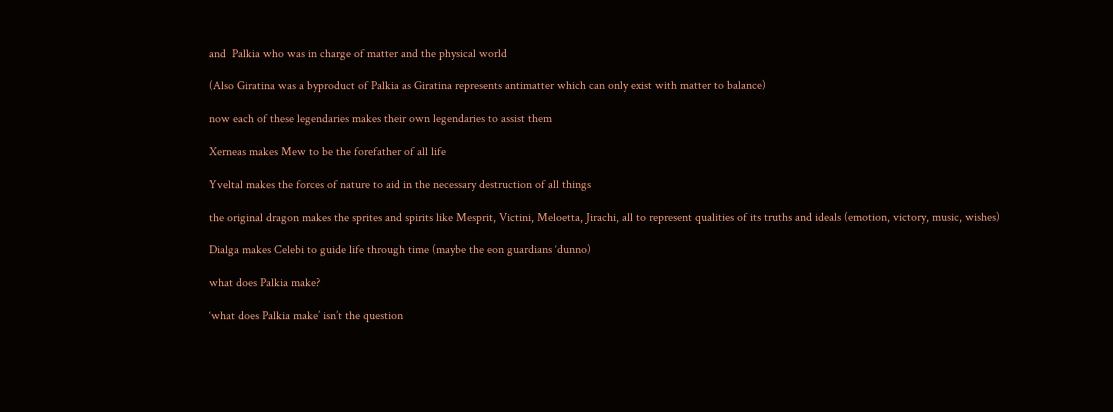and  Palkia who was in charge of matter and the physical world

(Also Giratina was a byproduct of Palkia as Giratina represents antimatter which can only exist with matter to balance)

now each of these legendaries makes their own legendaries to assist them

Xerneas makes Mew to be the forefather of all life

Yveltal makes the forces of nature to aid in the necessary destruction of all things

the original dragon makes the sprites and spirits like Mesprit, Victini, Meloetta, Jirachi, all to represent qualities of its truths and ideals (emotion, victory, music, wishes)

Dialga makes Celebi to guide life through time (maybe the eon guardians ‘dunno)

what does Palkia make?

‘what does Palkia make’ isn’t the question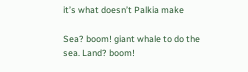it’s what doesn’t Palkia make

Sea? boom! giant whale to do the sea. Land? boom!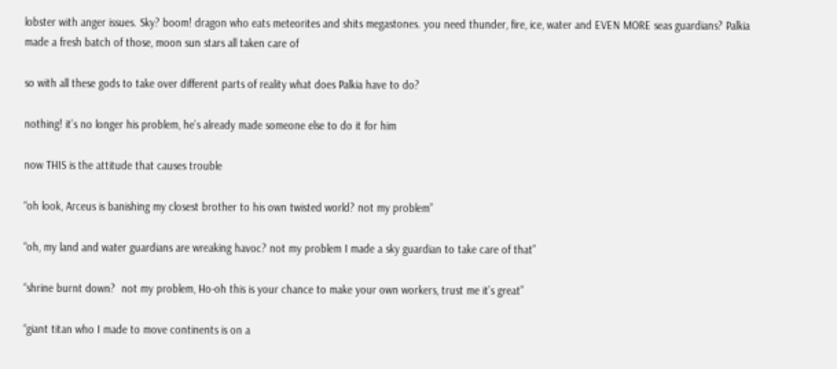lobster with anger issues. Sky? boom! dragon who eats meteorites and shits megastones. you need thunder, fire, ice, water and EVEN MORE seas guardians? Palkia made a fresh batch of those, moon sun stars all taken care of

so with all these gods to take over different parts of reality what does Palkia have to do?

nothing! it’s no longer his problem, he’s already made someone else to do it for him

now THIS is the attitude that causes trouble

“oh look, Arceus is banishing my closest brother to his own twisted world? not my problem”

“oh, my land and water guardians are wreaking havoc? not my problem I made a sky guardian to take care of that”

“shrine burnt down?  not my problem, Ho-oh this is your chance to make your own workers, trust me it’s great”

“giant titan who I made to move continents is on a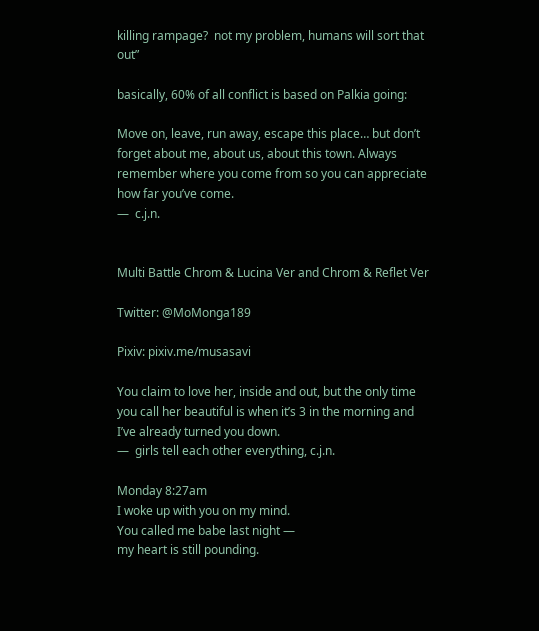killing rampage?  not my problem, humans will sort that out”

basically, 60% of all conflict is based on Palkia going:

Move on, leave, run away, escape this place… but don’t forget about me, about us, about this town. Always remember where you come from so you can appreciate how far you’ve come.
—  c.j.n.


Multi Battle Chrom & Lucina Ver and Chrom & Reflet Ver

Twitter: @MoMonga189

Pixiv: pixiv.me/musasavi

You claim to love her, inside and out, but the only time you call her beautiful is when it’s 3 in the morning and I’ve already turned you down.
—  girls tell each other everything, c.j.n.

Monday 8:27am
I woke up with you on my mind.
You called me babe last night —
my heart is still pounding.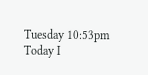Tuesday 10:53pm
Today I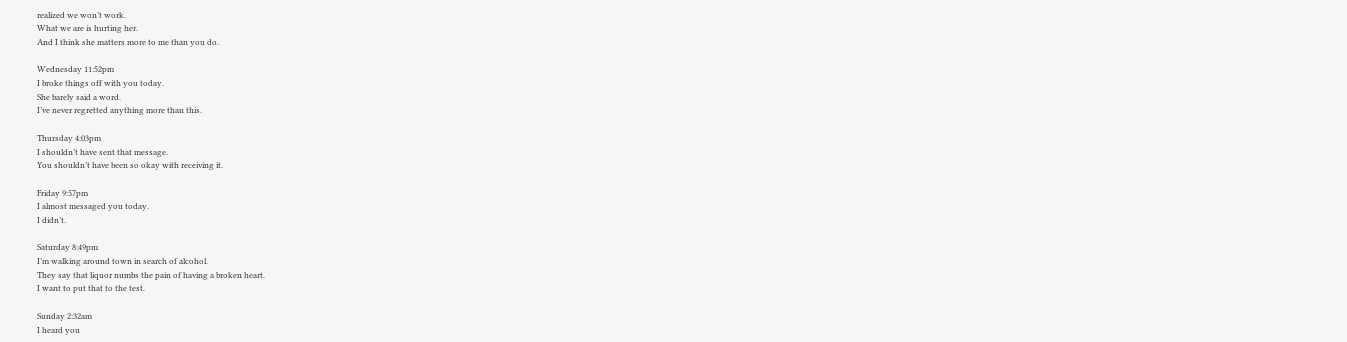realized we won’t work.
What we are is hurting her.
And I think she matters more to me than you do.

Wednesday 11:52pm
I broke things off with you today.
She barely said a word.
I’ve never regretted anything more than this.

Thursday 4:03pm
I shouldn’t have sent that message.
You shouldn’t have been so okay with receiving it.

Friday 9:57pm
I almost messaged you today.
I didn’t.

Saturday 8:49pm
I’m walking around town in search of alcohol.
They say that liquor numbs the pain of having a broken heart.
I want to put that to the test.

Sunday 2:32am
I heard you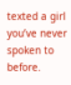texted a girl you’ve never spoken to before.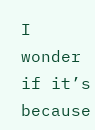I wonder if it’s because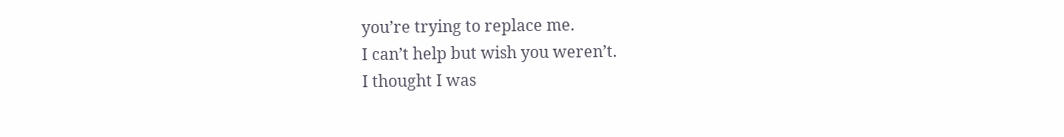you’re trying to replace me.
I can’t help but wish you weren’t.
I thought I was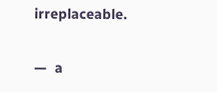irreplaceable.

—  a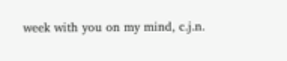week with you on my mind, c.j.n.